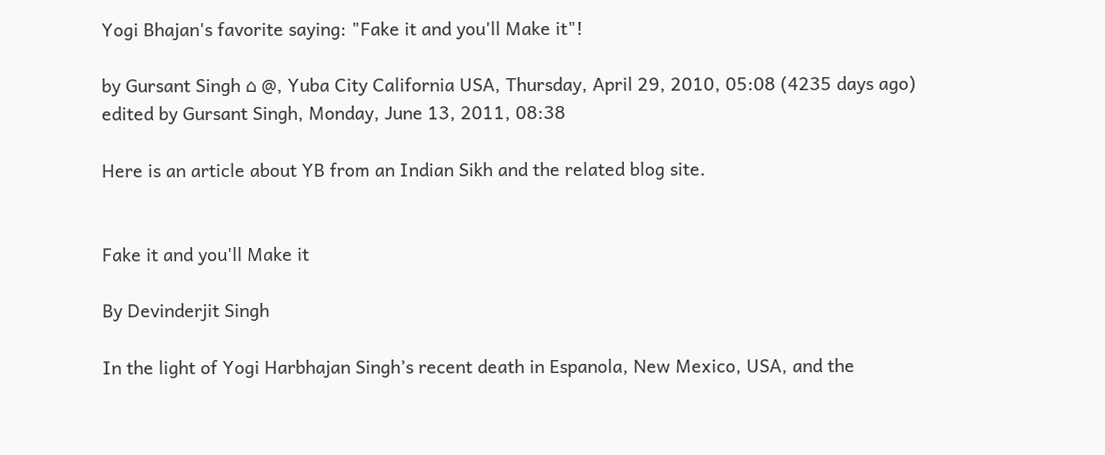Yogi Bhajan's favorite saying: "Fake it and you'll Make it"!

by Gursant Singh ⌂ @, Yuba City California USA, Thursday, April 29, 2010, 05:08 (4235 days ago)
edited by Gursant Singh, Monday, June 13, 2011, 08:38

Here is an article about YB from an Indian Sikh and the related blog site.


Fake it and you'll Make it

By Devinderjit Singh

In the light of Yogi Harbhajan Singh’s recent death in Espanola, New Mexico, USA, and the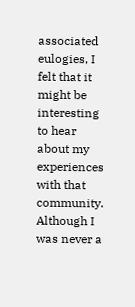associated eulogies, I felt that it might be interesting to hear about my experiences with that community. Although I was never a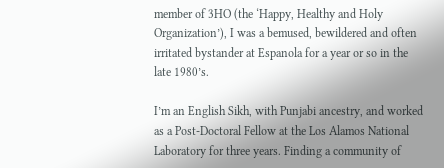member of 3HO (the ‘Happy, Healthy and Holy Organization’), I was a bemused, bewildered and often irritated bystander at Espanola for a year or so in the late 1980’s.

I’m an English Sikh, with Punjabi ancestry, and worked as a Post-Doctoral Fellow at the Los Alamos National Laboratory for three years. Finding a community of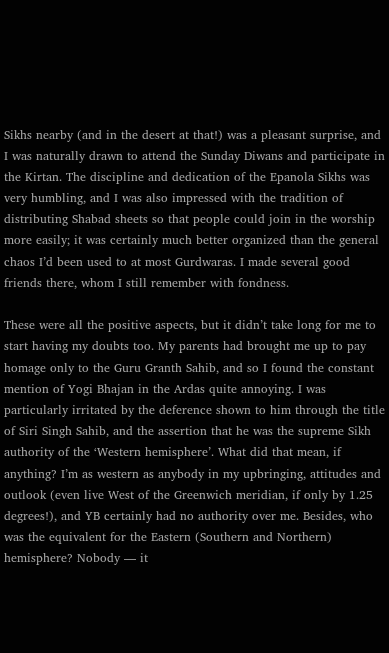Sikhs nearby (and in the desert at that!) was a pleasant surprise, and I was naturally drawn to attend the Sunday Diwans and participate in the Kirtan. The discipline and dedication of the Epanola Sikhs was very humbling, and I was also impressed with the tradition of distributing Shabad sheets so that people could join in the worship more easily; it was certainly much better organized than the general chaos I’d been used to at most Gurdwaras. I made several good friends there, whom I still remember with fondness.

These were all the positive aspects, but it didn’t take long for me to start having my doubts too. My parents had brought me up to pay homage only to the Guru Granth Sahib, and so I found the constant mention of Yogi Bhajan in the Ardas quite annoying. I was particularly irritated by the deference shown to him through the title of Siri Singh Sahib, and the assertion that he was the supreme Sikh authority of the ‘Western hemisphere’. What did that mean, if anything? I’m as western as anybody in my upbringing, attitudes and outlook (even live West of the Greenwich meridian, if only by 1.25 degrees!), and YB certainly had no authority over me. Besides, who was the equivalent for the Eastern (Southern and Northern) hemisphere? Nobody — it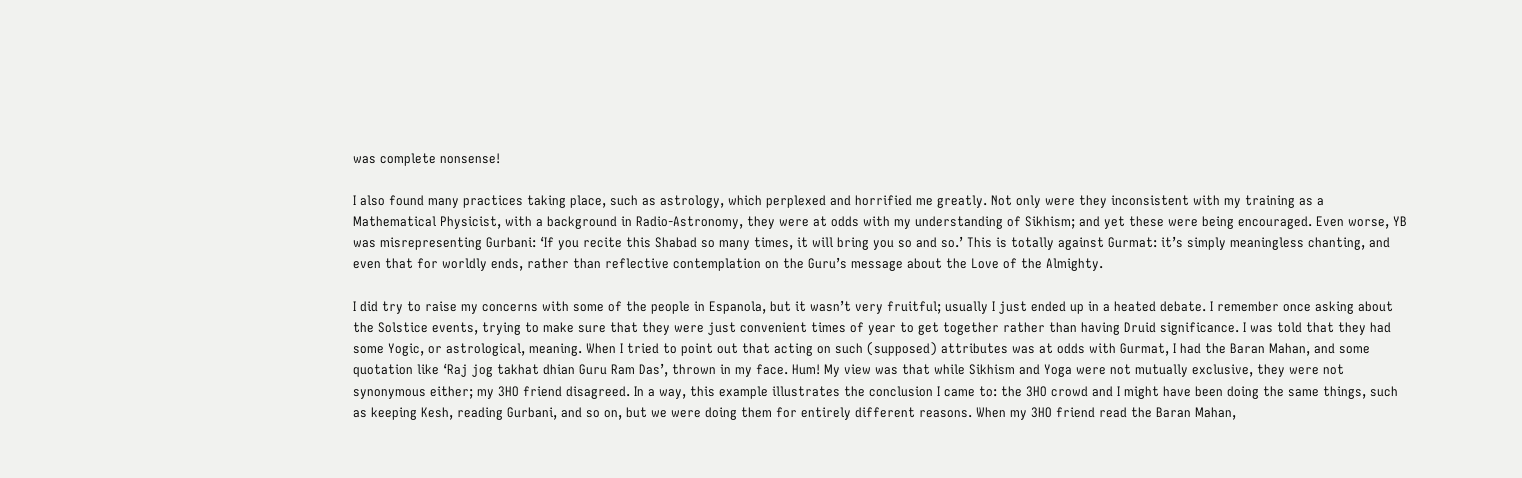was complete nonsense!

I also found many practices taking place, such as astrology, which perplexed and horrified me greatly. Not only were they inconsistent with my training as a Mathematical Physicist, with a background in Radio-Astronomy, they were at odds with my understanding of Sikhism; and yet these were being encouraged. Even worse, YB was misrepresenting Gurbani: ‘If you recite this Shabad so many times, it will bring you so and so.’ This is totally against Gurmat: it’s simply meaningless chanting, and even that for worldly ends, rather than reflective contemplation on the Guru’s message about the Love of the Almighty.

I did try to raise my concerns with some of the people in Espanola, but it wasn’t very fruitful; usually I just ended up in a heated debate. I remember once asking about the Solstice events, trying to make sure that they were just convenient times of year to get together rather than having Druid significance. I was told that they had some Yogic, or astrological, meaning. When I tried to point out that acting on such (supposed) attributes was at odds with Gurmat, I had the Baran Mahan, and some quotation like ‘Raj jog takhat dhian Guru Ram Das’, thrown in my face. Hum! My view was that while Sikhism and Yoga were not mutually exclusive, they were not synonymous either; my 3HO friend disagreed. In a way, this example illustrates the conclusion I came to: the 3HO crowd and I might have been doing the same things, such as keeping Kesh, reading Gurbani, and so on, but we were doing them for entirely different reasons. When my 3HO friend read the Baran Mahan,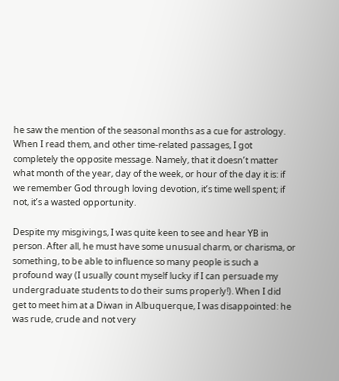he saw the mention of the seasonal months as a cue for astrology. When I read them, and other time-related passages, I got completely the opposite message. Namely, that it doesn’t matter what month of the year, day of the week, or hour of the day it is: if we remember God through loving devotion, it’s time well spent; if not, it’s a wasted opportunity.

Despite my misgivings, I was quite keen to see and hear YB in person. After all, he must have some unusual charm, or charisma, or something, to be able to influence so many people is such a profound way (I usually count myself lucky if I can persuade my undergraduate students to do their sums properly!). When I did get to meet him at a Diwan in Albuquerque, I was disappointed: he was rude, crude and not very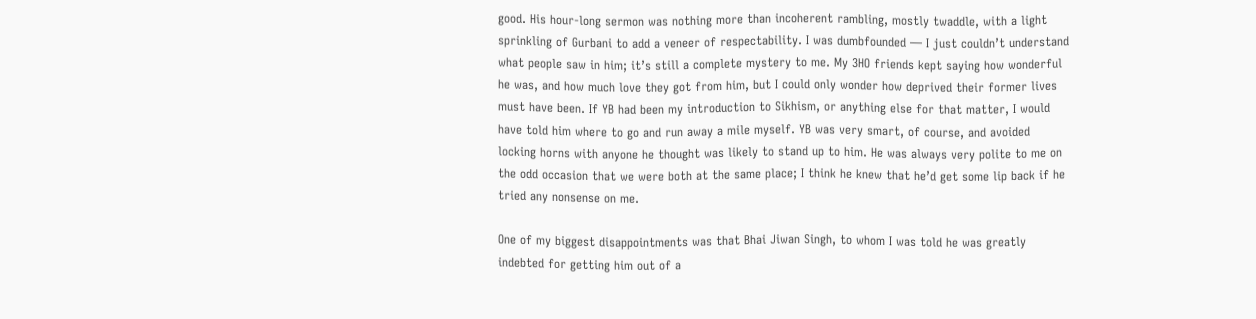good. His hour-long sermon was nothing more than incoherent rambling, mostly twaddle, with a light sprinkling of Gurbani to add a veneer of respectability. I was dumbfounded — I just couldn’t understand what people saw in him; it’s still a complete mystery to me. My 3HO friends kept saying how wonderful he was, and how much love they got from him, but I could only wonder how deprived their former lives must have been. If YB had been my introduction to Sikhism, or anything else for that matter, I would have told him where to go and run away a mile myself. YB was very smart, of course, and avoided locking horns with anyone he thought was likely to stand up to him. He was always very polite to me on the odd occasion that we were both at the same place; I think he knew that he’d get some lip back if he tried any nonsense on me.

One of my biggest disappointments was that Bhai Jiwan Singh, to whom I was told he was greatly indebted for getting him out of a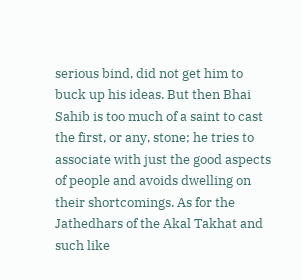serious bind, did not get him to buck up his ideas. But then Bhai Sahib is too much of a saint to cast the first, or any, stone; he tries to associate with just the good aspects of people and avoids dwelling on their shortcomings. As for the Jathedhars of the Akal Takhat and such like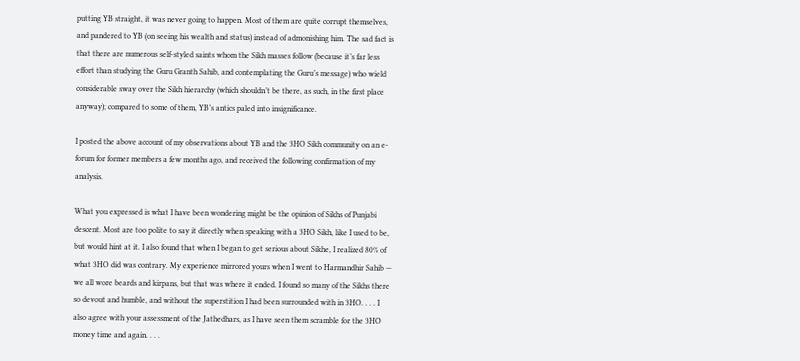putting YB straight, it was never going to happen. Most of them are quite corrupt themselves, and pandered to YB (on seeing his wealth and status) instead of admonishing him. The sad fact is that there are numerous self-styled saints whom the Sikh masses follow (because it’s far less effort than studying the Guru Granth Sahib, and contemplating the Guru’s message) who wield considerable sway over the Sikh hierarchy (which shouldn’t be there, as such, in the first place anyway); compared to some of them, YB’s antics paled into insignificance.

I posted the above account of my observations about YB and the 3HO Sikh community on an e-forum for former members a few months ago, and received the following confirmation of my analysis.

What you expressed is what I have been wondering might be the opinion of Sikhs of Punjabi descent. Most are too polite to say it directly when speaking with a 3HO Sikh, like I used to be, but would hint at it. I also found that when I began to get serious about Sikhe, I realized 80% of what 3HO did was contrary. My experience mirrored yours when I went to Harmandhir Sahib — we all wore beards and kirpans, but that was where it ended. I found so many of the Sikhs there so devout and humble, and without the superstition I had been surrounded with in 3HO. . . . I also agree with your assessment of the Jathedhars, as I have seen them scramble for the 3HO money time and again. . . .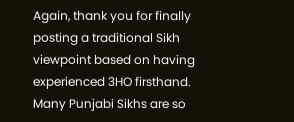Again, thank you for finally posting a traditional Sikh viewpoint based on having experienced 3HO firsthand. Many Punjabi Sikhs are so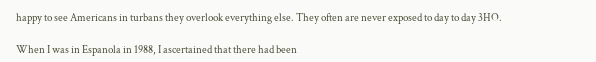happy to see Americans in turbans they overlook everything else. They often are never exposed to day to day 3HO.

When I was in Espanola in 1988, I ascertained that there had been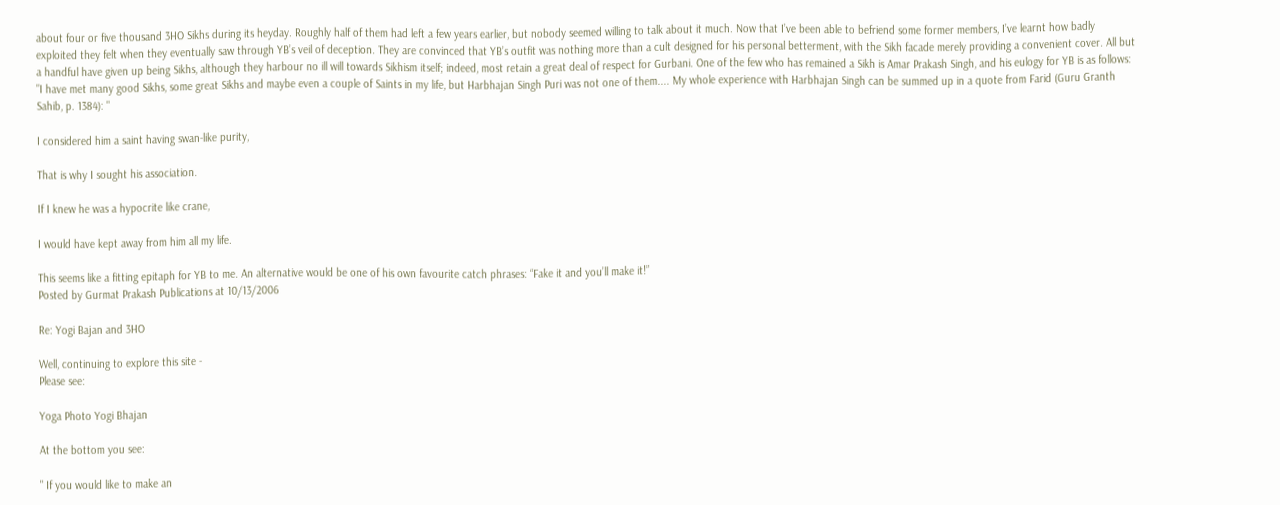about four or five thousand 3HO Sikhs during its heyday. Roughly half of them had left a few years earlier, but nobody seemed willing to talk about it much. Now that I’ve been able to befriend some former members, I’ve learnt how badly exploited they felt when they eventually saw through YB’s veil of deception. They are convinced that YB’s outfit was nothing more than a cult designed for his personal betterment, with the Sikh facade merely providing a convenient cover. All but a handful have given up being Sikhs, although they harbour no ill will towards Sikhism itself; indeed, most retain a great deal of respect for Gurbani. One of the few who has remained a Sikh is Amar Prakash Singh, and his eulogy for YB is as follows: "I have met many good Sikhs, some great Sikhs and maybe even a couple of Saints in my life, but Harbhajan Singh Puri was not one of them.... My whole experience with Harbhajan Singh can be summed up in a quote from Farid (Guru Granth Sahib, p. 1384): "

I considered him a saint having swan-like purity,

That is why I sought his association.

If I knew he was a hypocrite like crane,

I would have kept away from him all my life.

This seems like a fitting epitaph for YB to me. An alternative would be one of his own favourite catch phrases: “Fake it and you’ll make it!”
Posted by Gurmat Prakash Publications at 10/13/2006

Re: Yogi Bajan and 3HO

Well, continuing to explore this site -
Please see:

Yoga Photo Yogi Bhajan

At the bottom you see:

" If you would like to make an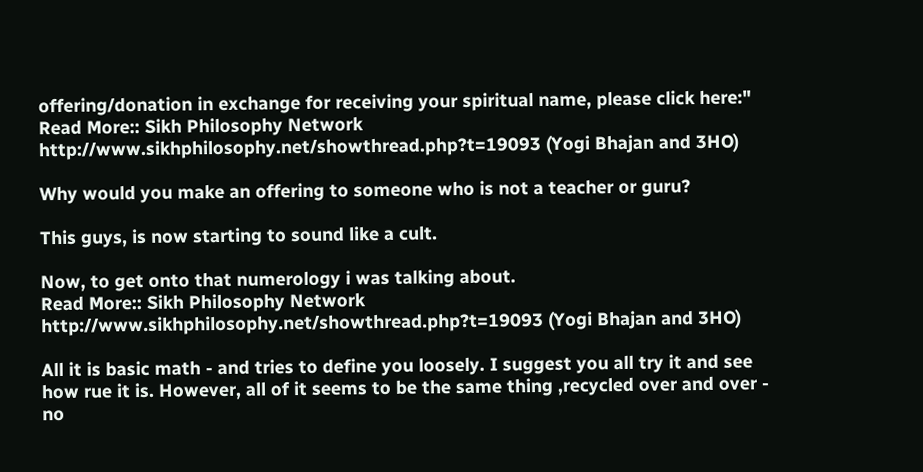offering/donation in exchange for receiving your spiritual name, please click here:"
Read More:: Sikh Philosophy Network http://www.sikhphilosophy.net/showthread.php?t=19093 (Yogi Bhajan and 3HO)

Why would you make an offering to someone who is not a teacher or guru?

This guys, is now starting to sound like a cult.

Now, to get onto that numerology i was talking about.
Read More:: Sikh Philosophy Network http://www.sikhphilosophy.net/showthread.php?t=19093 (Yogi Bhajan and 3HO)

All it is basic math - and tries to define you loosely. I suggest you all try it and see how rue it is. However, all of it seems to be the same thing ,recycled over and over - no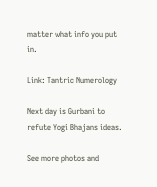matter what info you put in.

Link: Tantric Numerology

Next day is Gurbani to refute Yogi Bhajans ideas.

See more photos and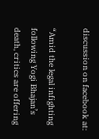discussion on facebook at:

“Amid the legal infighting following Yogi Bhajan’s death, critics are offering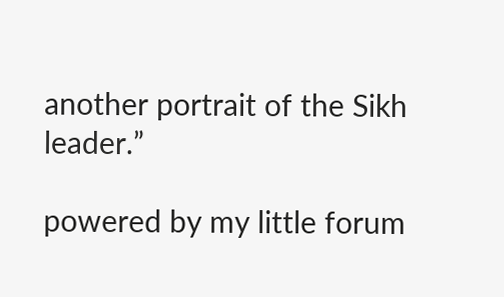another portrait of the Sikh leader.”

powered by my little forum